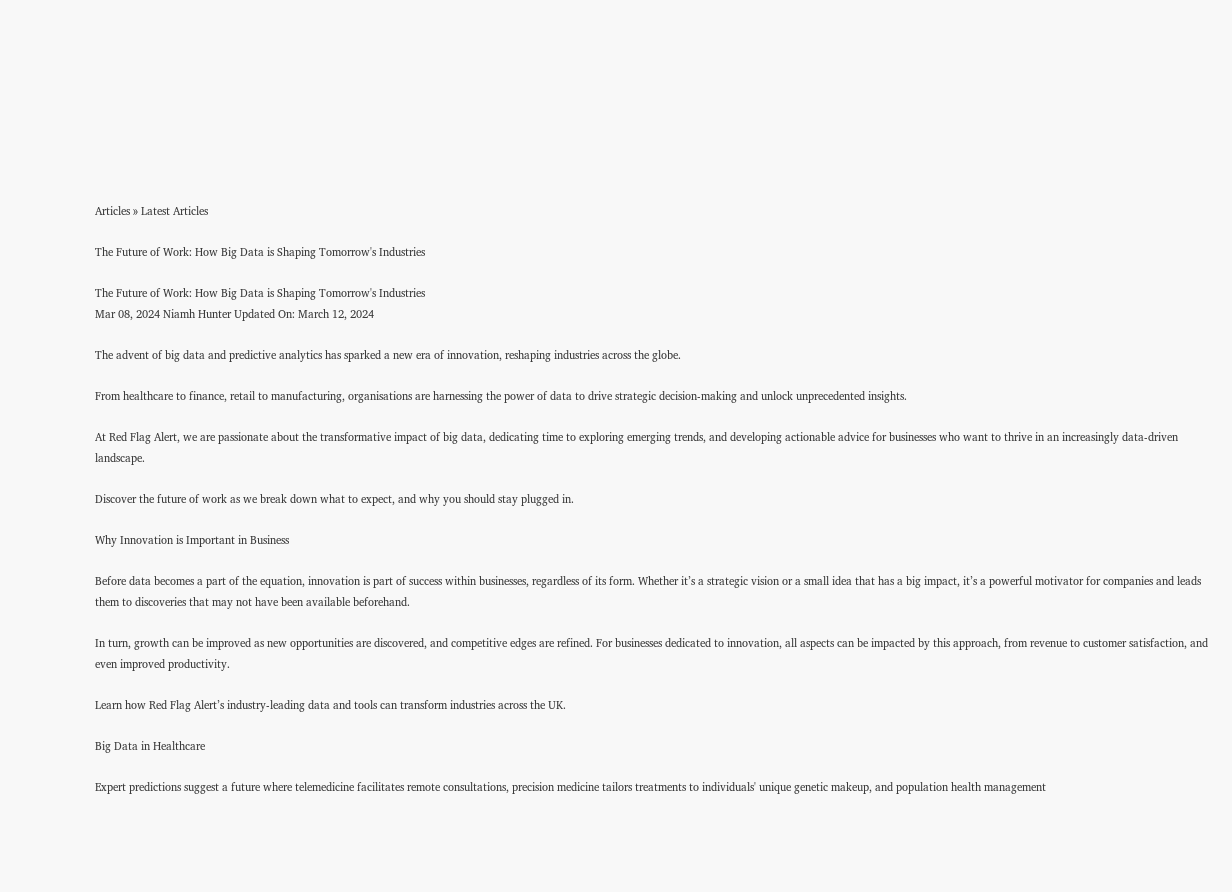Articles » Latest Articles

The Future of Work: How Big Data is Shaping Tomorrow's Industries

The Future of Work: How Big Data is Shaping Tomorrow's Industries
Mar 08, 2024 Niamh Hunter Updated On: March 12, 2024

The advent of big data and predictive analytics has sparked a new era of innovation, reshaping industries across the globe.

From healthcare to finance, retail to manufacturing, organisations are harnessing the power of data to drive strategic decision-making and unlock unprecedented insights.

At Red Flag Alert, we are passionate about the transformative impact of big data, dedicating time to exploring emerging trends, and developing actionable advice for businesses who want to thrive in an increasingly data-driven landscape.

Discover the future of work as we break down what to expect, and why you should stay plugged in.

Why Innovation is Important in Business

Before data becomes a part of the equation, innovation is part of success within businesses, regardless of its form. Whether it’s a strategic vision or a small idea that has a big impact, it’s a powerful motivator for companies and leads them to discoveries that may not have been available beforehand.

In turn, growth can be improved as new opportunities are discovered, and competitive edges are refined. For businesses dedicated to innovation, all aspects can be impacted by this approach, from revenue to customer satisfaction, and even improved productivity.

Learn how Red Flag Alert’s industry-leading data and tools can transform industries across the UK.

Big Data in Healthcare

Expert predictions suggest a future where telemedicine facilitates remote consultations, precision medicine tailors treatments to individuals' unique genetic makeup, and population health management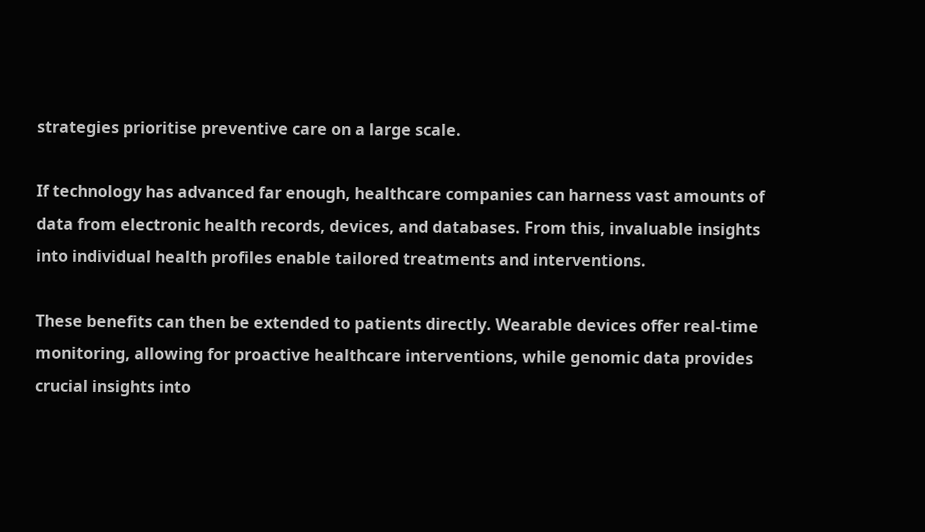strategies prioritise preventive care on a large scale.

If technology has advanced far enough, healthcare companies can harness vast amounts of data from electronic health records, devices, and databases. From this, invaluable insights into individual health profiles enable tailored treatments and interventions.

These benefits can then be extended to patients directly. Wearable devices offer real-time monitoring, allowing for proactive healthcare interventions, while genomic data provides crucial insights into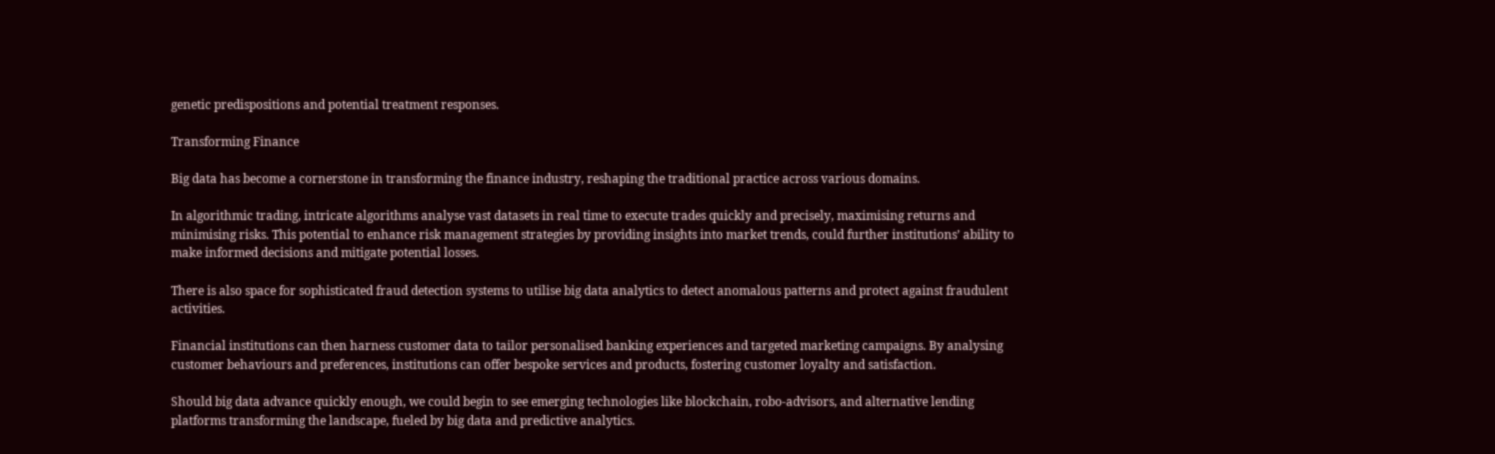genetic predispositions and potential treatment responses.

Transforming Finance

Big data has become a cornerstone in transforming the finance industry, reshaping the traditional practice across various domains.

In algorithmic trading, intricate algorithms analyse vast datasets in real time to execute trades quickly and precisely, maximising returns and minimising risks. This potential to enhance risk management strategies by providing insights into market trends, could further institutions’ ability to make informed decisions and mitigate potential losses.

There is also space for sophisticated fraud detection systems to utilise big data analytics to detect anomalous patterns and protect against fraudulent activities.

Financial institutions can then harness customer data to tailor personalised banking experiences and targeted marketing campaigns. By analysing customer behaviours and preferences, institutions can offer bespoke services and products, fostering customer loyalty and satisfaction.

Should big data advance quickly enough, we could begin to see emerging technologies like blockchain, robo-advisors, and alternative lending platforms transforming the landscape, fueled by big data and predictive analytics.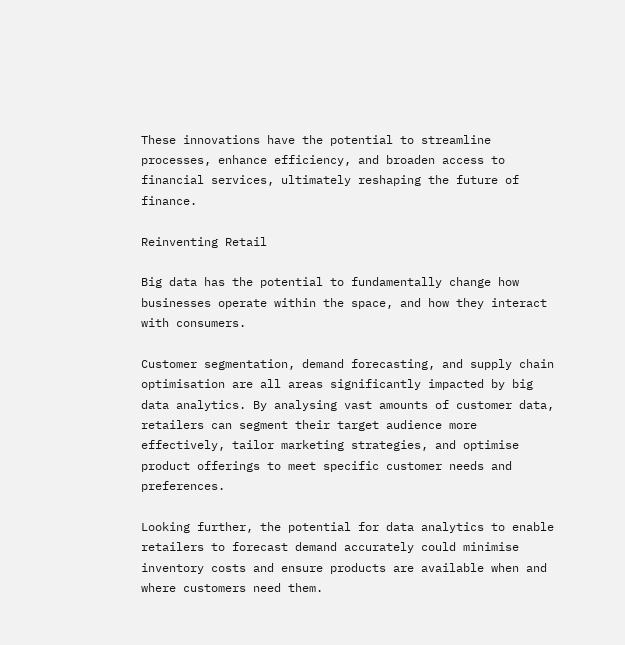These innovations have the potential to streamline processes, enhance efficiency, and broaden access to financial services, ultimately reshaping the future of finance.

Reinventing Retail

Big data has the potential to fundamentally change how businesses operate within the space, and how they interact with consumers.

Customer segmentation, demand forecasting, and supply chain optimisation are all areas significantly impacted by big data analytics. By analysing vast amounts of customer data, retailers can segment their target audience more effectively, tailor marketing strategies, and optimise product offerings to meet specific customer needs and preferences.

Looking further, the potential for data analytics to enable retailers to forecast demand accurately could minimise inventory costs and ensure products are available when and where customers need them.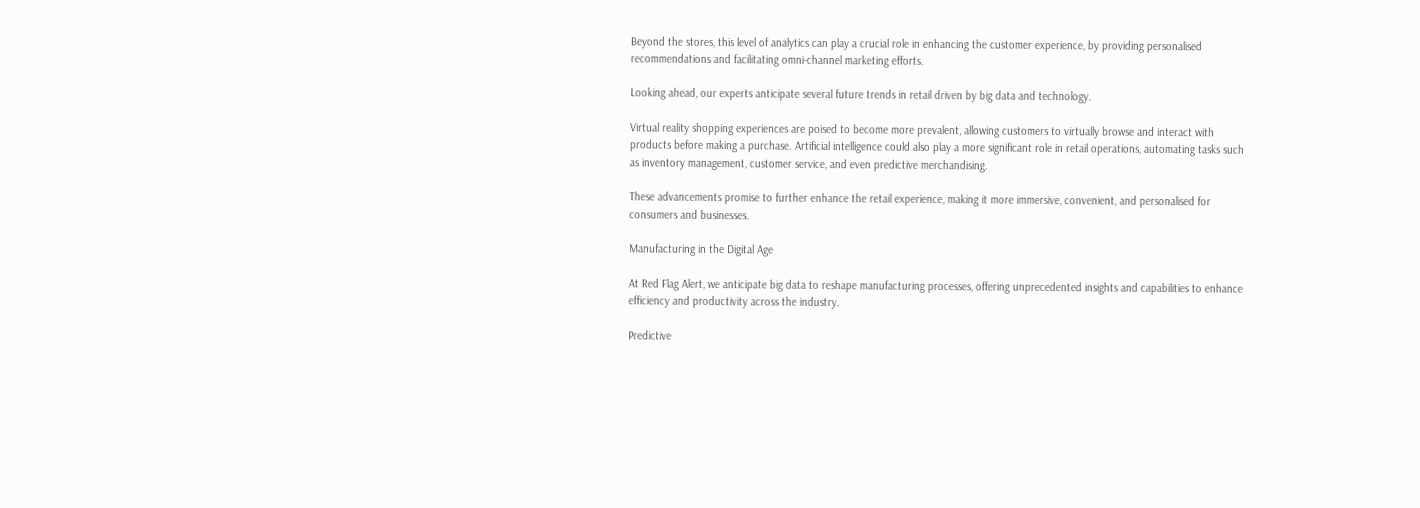Beyond the stores, this level of analytics can play a crucial role in enhancing the customer experience, by providing personalised recommendations and facilitating omni-channel marketing efforts.

Looking ahead, our experts anticipate several future trends in retail driven by big data and technology.

Virtual reality shopping experiences are poised to become more prevalent, allowing customers to virtually browse and interact with products before making a purchase. Artificial intelligence could also play a more significant role in retail operations, automating tasks such as inventory management, customer service, and even predictive merchandising.

These advancements promise to further enhance the retail experience, making it more immersive, convenient, and personalised for consumers and businesses.

Manufacturing in the Digital Age

At Red Flag Alert, we anticipate big data to reshape manufacturing processes, offering unprecedented insights and capabilities to enhance efficiency and productivity across the industry.

Predictive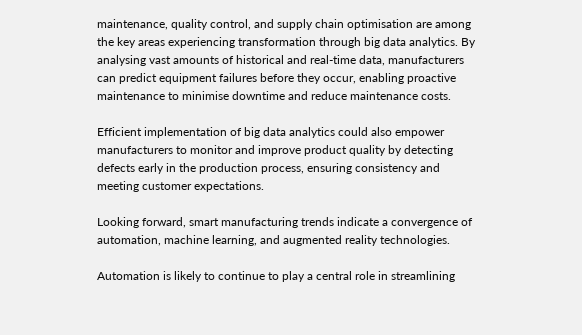maintenance, quality control, and supply chain optimisation are among the key areas experiencing transformation through big data analytics. By analysing vast amounts of historical and real-time data, manufacturers can predict equipment failures before they occur, enabling proactive maintenance to minimise downtime and reduce maintenance costs.

Efficient implementation of big data analytics could also empower manufacturers to monitor and improve product quality by detecting defects early in the production process, ensuring consistency and meeting customer expectations.

Looking forward, smart manufacturing trends indicate a convergence of automation, machine learning, and augmented reality technologies.

Automation is likely to continue to play a central role in streamlining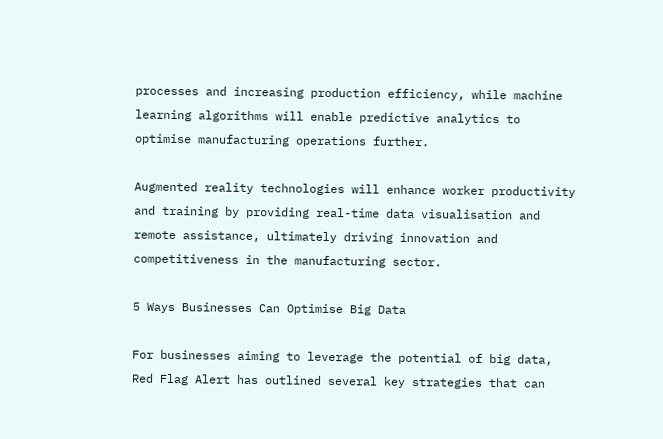processes and increasing production efficiency, while machine learning algorithms will enable predictive analytics to optimise manufacturing operations further.

Augmented reality technologies will enhance worker productivity and training by providing real-time data visualisation and remote assistance, ultimately driving innovation and competitiveness in the manufacturing sector.

5 Ways Businesses Can Optimise Big Data

For businesses aiming to leverage the potential of big data, Red Flag Alert has outlined several key strategies that can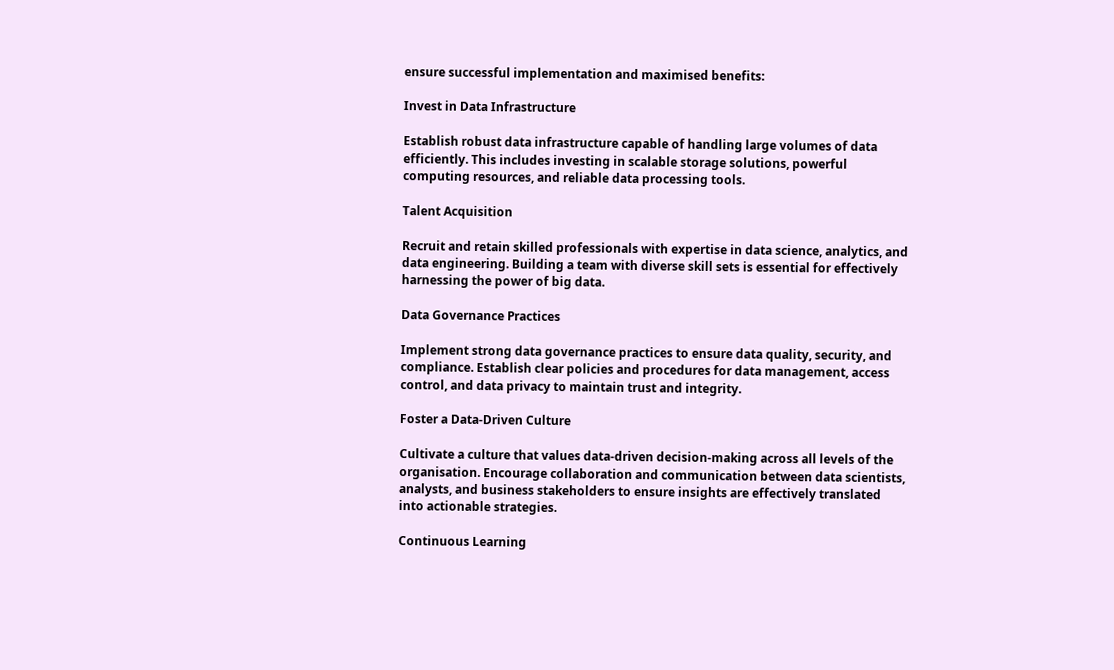ensure successful implementation and maximised benefits:

Invest in Data Infrastructure

Establish robust data infrastructure capable of handling large volumes of data efficiently. This includes investing in scalable storage solutions, powerful computing resources, and reliable data processing tools.

Talent Acquisition

Recruit and retain skilled professionals with expertise in data science, analytics, and data engineering. Building a team with diverse skill sets is essential for effectively harnessing the power of big data.

Data Governance Practices

Implement strong data governance practices to ensure data quality, security, and compliance. Establish clear policies and procedures for data management, access control, and data privacy to maintain trust and integrity.

Foster a Data-Driven Culture

Cultivate a culture that values data-driven decision-making across all levels of the organisation. Encourage collaboration and communication between data scientists, analysts, and business stakeholders to ensure insights are effectively translated into actionable strategies.

Continuous Learning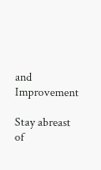and Improvement

Stay abreast of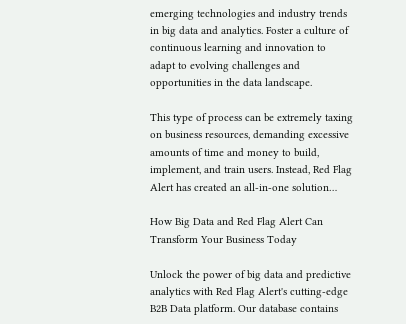emerging technologies and industry trends in big data and analytics. Foster a culture of continuous learning and innovation to adapt to evolving challenges and opportunities in the data landscape.

This type of process can be extremely taxing on business resources, demanding excessive amounts of time and money to build, implement, and train users. Instead, Red Flag Alert has created an all-in-one solution…

How Big Data and Red Flag Alert Can Transform Your Business Today

Unlock the power of big data and predictive analytics with Red Flag Alert's cutting-edge B2B Data platform. Our database contains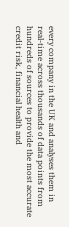every company in the UK and analyses them in real-time across thousands of data points from hundreds of sources to provide the most accurate credit risk, financial health and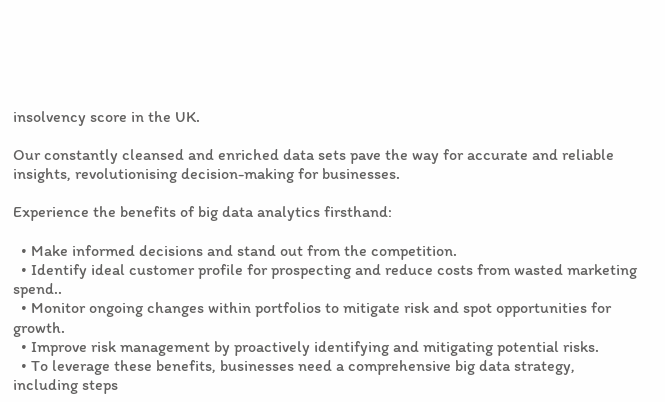insolvency score in the UK.

Our constantly cleansed and enriched data sets pave the way for accurate and reliable insights, revolutionising decision-making for businesses.

Experience the benefits of big data analytics firsthand:

  • Make informed decisions and stand out from the competition.
  • Identify ideal customer profile for prospecting and reduce costs from wasted marketing spend..
  • Monitor ongoing changes within portfolios to mitigate risk and spot opportunities for growth.
  • Improve risk management by proactively identifying and mitigating potential risks.
  • To leverage these benefits, businesses need a comprehensive big data strategy, including steps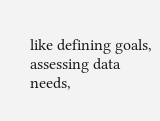like defining goals, assessing data needs,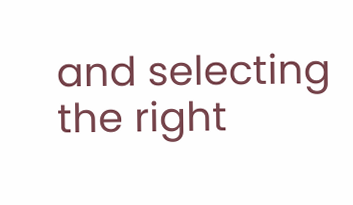and selecting the right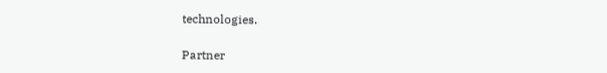technologies.

Partner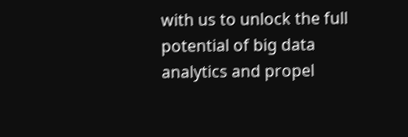with us to unlock the full potential of big data analytics and propel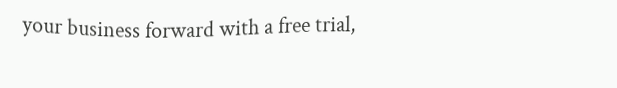your business forward with a free trial,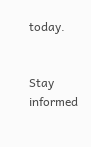today.


Stay informed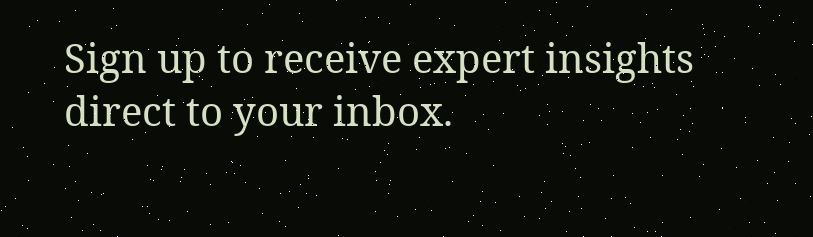Sign up to receive expert insights direct to your inbox.